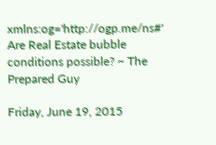xmlns:og='http://ogp.me/ns#' Are Real Estate bubble conditions possible? ~ The Prepared Guy

Friday, June 19, 2015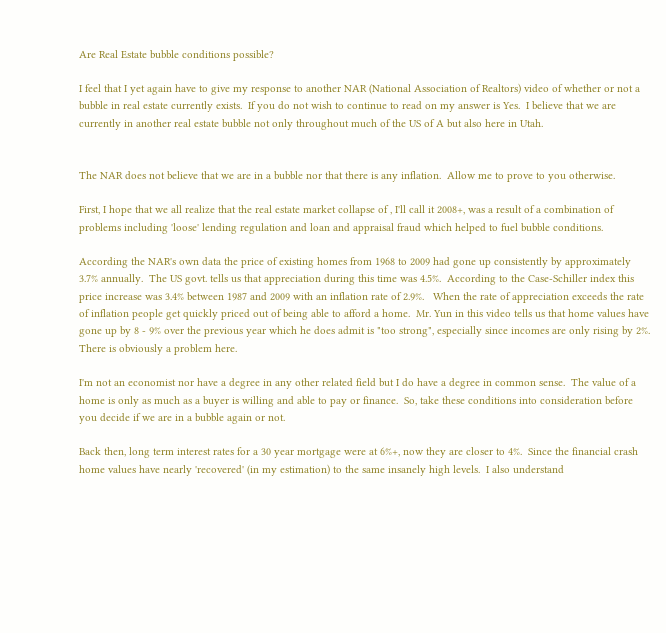Are Real Estate bubble conditions possible?

I feel that I yet again have to give my response to another NAR (National Association of Realtors) video of whether or not a bubble in real estate currently exists.  If you do not wish to continue to read on my answer is Yes.  I believe that we are currently in another real estate bubble not only throughout much of the US of A but also here in Utah.


The NAR does not believe that we are in a bubble nor that there is any inflation.  Allow me to prove to you otherwise.

First, I hope that we all realize that the real estate market collapse of , I'll call it 2008+, was a result of a combination of problems including 'loose' lending regulation and loan and appraisal fraud which helped to fuel bubble conditions.

According the NAR's own data the price of existing homes from 1968 to 2009 had gone up consistently by approximately 3.7% annually.  The US govt. tells us that appreciation during this time was 4.5%.  According to the Case-Schiller index this price increase was 3.4% between 1987 and 2009 with an inflation rate of 2.9%.   When the rate of appreciation exceeds the rate of inflation people get quickly priced out of being able to afford a home.  Mr. Yun in this video tells us that home values have gone up by 8 - 9% over the previous year which he does admit is "too strong", especially since incomes are only rising by 2%.  There is obviously a problem here.

I'm not an economist nor have a degree in any other related field but I do have a degree in common sense.  The value of a home is only as much as a buyer is willing and able to pay or finance.  So, take these conditions into consideration before you decide if we are in a bubble again or not.

Back then, long term interest rates for a 30 year mortgage were at 6%+, now they are closer to 4%.  Since the financial crash home values have nearly 'recovered' (in my estimation) to the same insanely high levels.  I also understand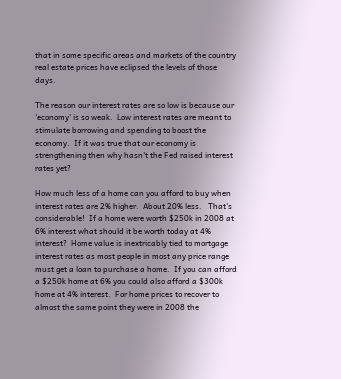that in some specific areas and markets of the country real estate prices have eclipsed the levels of those days.

The reason our interest rates are so low is because our 'economy' is so weak.  Low interest rates are meant to stimulate borrowing and spending to boost the economy.  If it was true that our economy is strengthening then why hasn't the Fed raised interest rates yet?

How much less of a home can you afford to buy when interest rates are 2% higher.  About 20% less.   That's considerable!  If a home were worth $250k in 2008 at 6% interest what should it be worth today at 4% interest?  Home value is inextricably tied to mortgage interest rates as most people in most any price range must get a loan to purchase a home.  If you can afford a $250k home at 6% you could also afford a $300k home at 4% interest.  For home prices to recover to almost the same point they were in 2008 the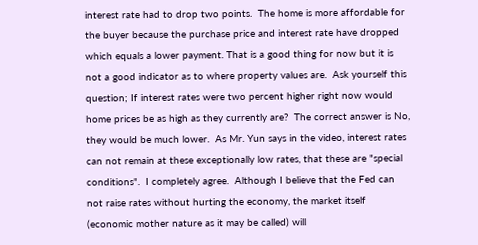interest rate had to drop two points.  The home is more affordable for the buyer because the purchase price and interest rate have dropped which equals a lower payment. That is a good thing for now but it is not a good indicator as to where property values are.  Ask yourself this question; If interest rates were two percent higher right now would home prices be as high as they currently are?  The correct answer is No, they would be much lower.  As Mr. Yun says in the video, interest rates can not remain at these exceptionally low rates, that these are "special conditions".  I completely agree.  Although I believe that the Fed can not raise rates without hurting the economy, the market itself (economic mother nature as it may be called) will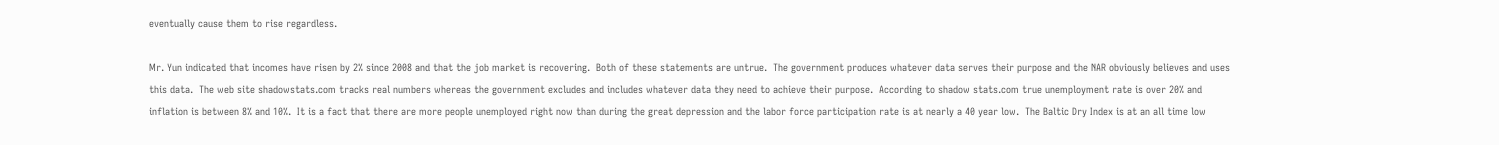eventually cause them to rise regardless.

Mr. Yun indicated that incomes have risen by 2% since 2008 and that the job market is recovering.  Both of these statements are untrue.  The government produces whatever data serves their purpose and the NAR obviously believes and uses this data.  The web site shadowstats.com tracks real numbers whereas the government excludes and includes whatever data they need to achieve their purpose.  According to shadow stats.com true unemployment rate is over 20% and inflation is between 8% and 10%.  It is a fact that there are more people unemployed right now than during the great depression and the labor force participation rate is at nearly a 40 year low.  The Baltic Dry Index is at an all time low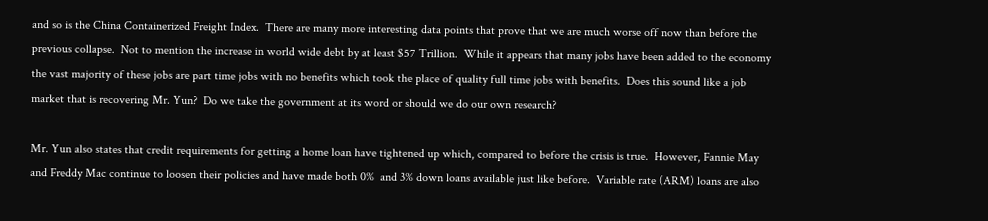and so is the China Containerized Freight Index.  There are many more interesting data points that prove that we are much worse off now than before the previous collapse.  Not to mention the increase in world wide debt by at least $57 Trillion.  While it appears that many jobs have been added to the economy the vast majority of these jobs are part time jobs with no benefits which took the place of quality full time jobs with benefits.  Does this sound like a job market that is recovering Mr. Yun?  Do we take the government at its word or should we do our own research?

Mr. Yun also states that credit requirements for getting a home loan have tightened up which, compared to before the crisis is true.  However, Fannie May and Freddy Mac continue to loosen their policies and have made both 0%  and 3% down loans available just like before.  Variable rate (ARM) loans are also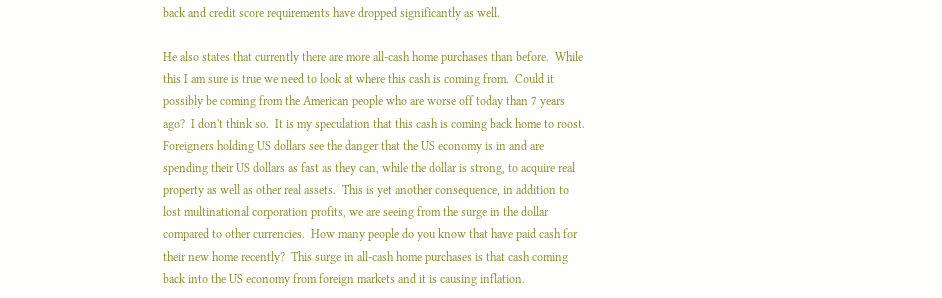back and credit score requirements have dropped significantly as well.

He also states that currently there are more all-cash home purchases than before.  While this I am sure is true we need to look at where this cash is coming from.  Could it possibly be coming from the American people who are worse off today than 7 years ago?  I don't think so.  It is my speculation that this cash is coming back home to roost.  Foreigners holding US dollars see the danger that the US economy is in and are spending their US dollars as fast as they can, while the dollar is strong, to acquire real property as well as other real assets.  This is yet another consequence, in addition to lost multinational corporation profits, we are seeing from the surge in the dollar compared to other currencies.  How many people do you know that have paid cash for their new home recently?  This surge in all-cash home purchases is that cash coming back into the US economy from foreign markets and it is causing inflation.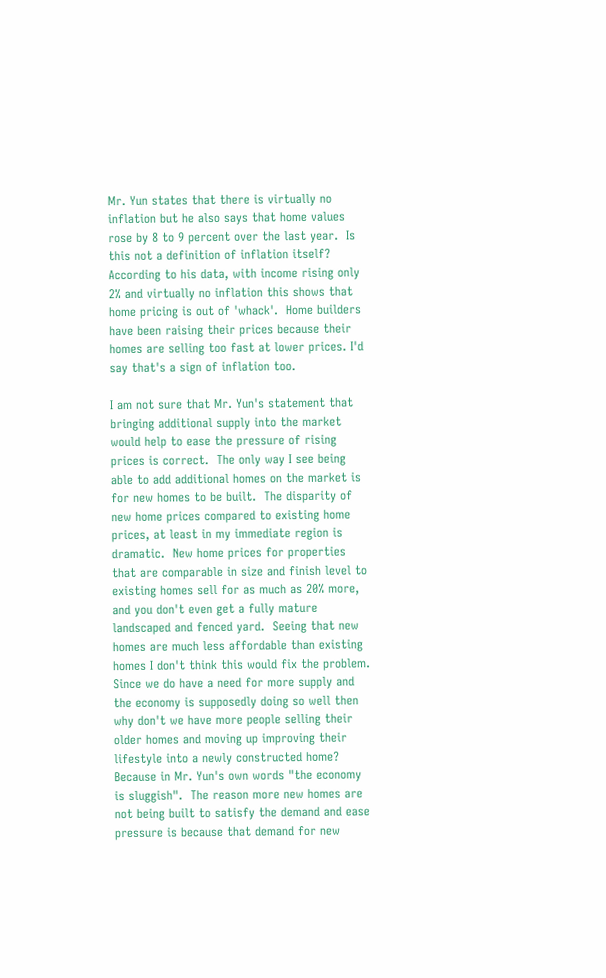Mr. Yun states that there is virtually no inflation but he also says that home values rose by 8 to 9 percent over the last year.  Is this not a definition of inflation itself?  According to his data, with income rising only 2% and virtually no inflation this shows that home pricing is out of 'whack'.  Home builders have been raising their prices because their homes are selling too fast at lower prices. I'd say that's a sign of inflation too.

I am not sure that Mr. Yun's statement that bringing additional supply into the market would help to ease the pressure of rising prices is correct.  The only way I see being able to add additional homes on the market is for new homes to be built.  The disparity of new home prices compared to existing home prices, at least in my immediate region is dramatic.  New home prices for properties that are comparable in size and finish level to existing homes sell for as much as 20% more, and you don't even get a fully mature landscaped and fenced yard.  Seeing that new homes are much less affordable than existing homes I don't think this would fix the problem.  Since we do have a need for more supply and the economy is supposedly doing so well then why don't we have more people selling their older homes and moving up improving their lifestyle into a newly constructed home?  Because in Mr. Yun's own words "the economy is sluggish".  The reason more new homes are not being built to satisfy the demand and ease pressure is because that demand for new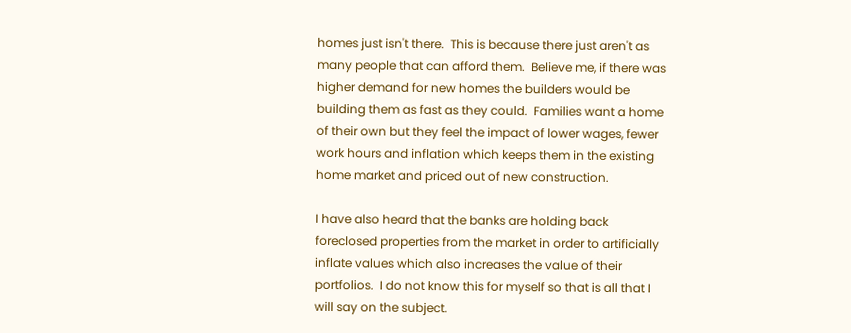homes just isn't there.  This is because there just aren't as many people that can afford them.  Believe me, if there was higher demand for new homes the builders would be building them as fast as they could.  Families want a home of their own but they feel the impact of lower wages, fewer work hours and inflation which keeps them in the existing home market and priced out of new construction.

I have also heard that the banks are holding back foreclosed properties from the market in order to artificially inflate values which also increases the value of their portfolios.  I do not know this for myself so that is all that I will say on the subject.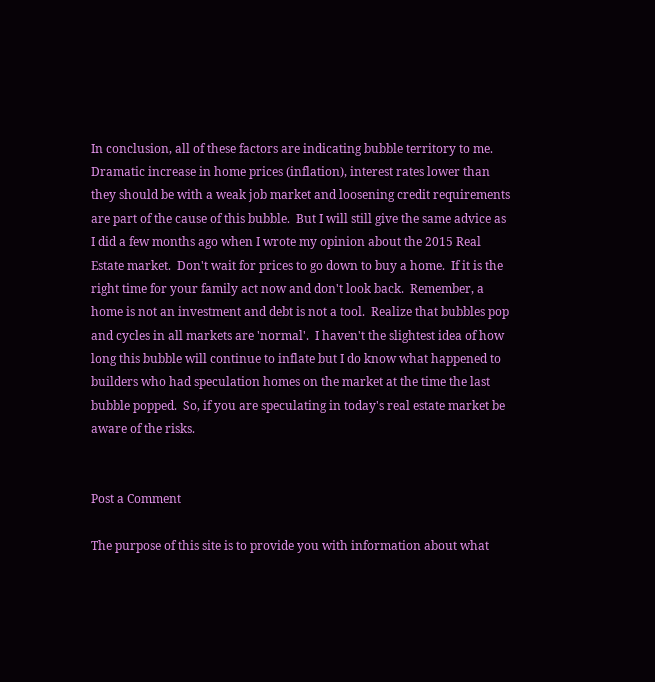In conclusion, all of these factors are indicating bubble territory to me.  Dramatic increase in home prices (inflation), interest rates lower than they should be with a weak job market and loosening credit requirements are part of the cause of this bubble.  But I will still give the same advice as I did a few months ago when I wrote my opinion about the 2015 Real Estate market.  Don't wait for prices to go down to buy a home.  If it is the right time for your family act now and don't look back.  Remember, a home is not an investment and debt is not a tool.  Realize that bubbles pop and cycles in all markets are 'normal'.  I haven't the slightest idea of how long this bubble will continue to inflate but I do know what happened to builders who had speculation homes on the market at the time the last bubble popped.  So, if you are speculating in today's real estate market be aware of the risks.


Post a Comment

The purpose of this site is to provide you with information about what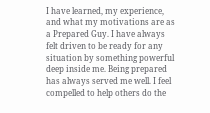I have learned, my experience, and what my motivations are as a Prepared Guy. I have always felt driven to be ready for any situation by something powerful deep inside me. Being prepared has always served me well. I feel compelled to help others do the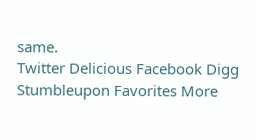same.
Twitter Delicious Facebook Digg Stumbleupon Favorites More